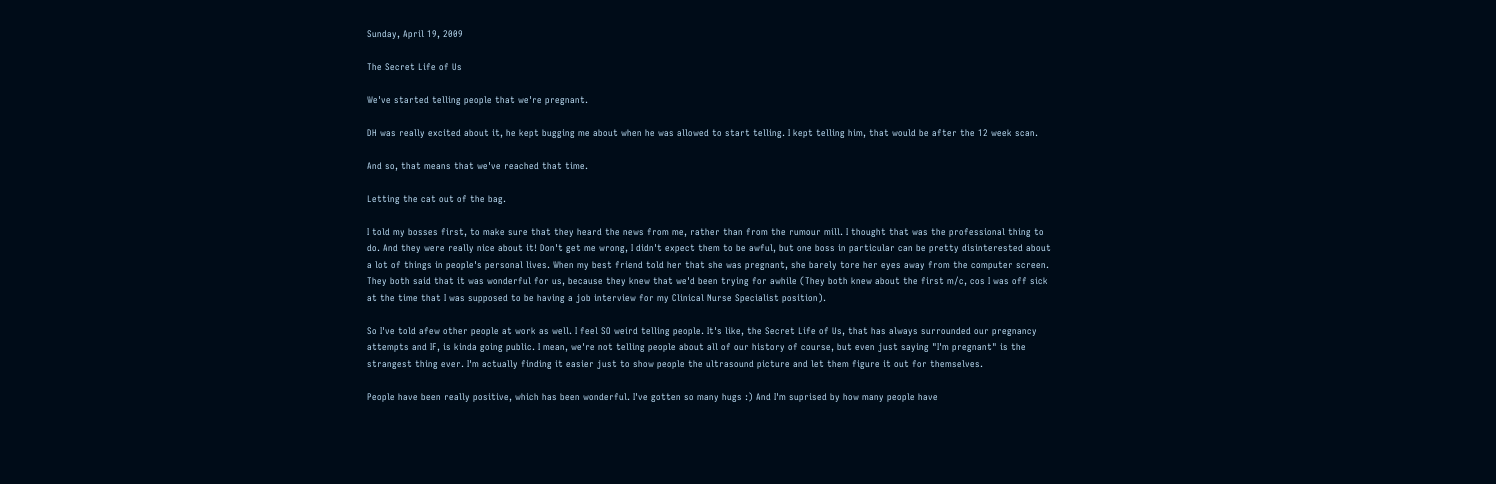Sunday, April 19, 2009

The Secret Life of Us

We've started telling people that we're pregnant.

DH was really excited about it, he kept bugging me about when he was allowed to start telling. I kept telling him, that would be after the 12 week scan.

And so, that means that we've reached that time.

Letting the cat out of the bag.

I told my bosses first, to make sure that they heard the news from me, rather than from the rumour mill. I thought that was the professional thing to do. And they were really nice about it! Don't get me wrong, I didn't expect them to be awful, but one boss in particular can be pretty disinterested about a lot of things in people's personal lives. When my best friend told her that she was pregnant, she barely tore her eyes away from the computer screen. They both said that it was wonderful for us, because they knew that we'd been trying for awhile (They both knew about the first m/c, cos I was off sick at the time that I was supposed to be having a job interview for my Clinical Nurse Specialist position).

So I've told afew other people at work as well. I feel SO weird telling people. It's like, the Secret Life of Us, that has always surrounded our pregnancy attempts and IF, is kinda going public. I mean, we're not telling people about all of our history of course, but even just saying "I'm pregnant" is the strangest thing ever. I'm actually finding it easier just to show people the ultrasound picture and let them figure it out for themselves.

People have been really positive, which has been wonderful. I've gotten so many hugs :) And I'm suprised by how many people have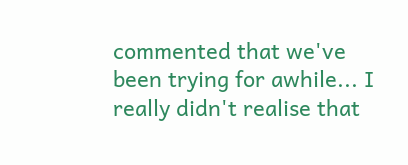commented that we've been trying for awhile... I really didn't realise that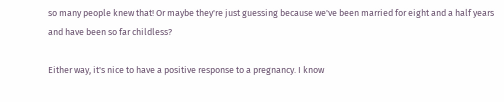so many people knew that! Or maybe they're just guessing because we've been married for eight and a half years and have been so far childless?

Either way, it's nice to have a positive response to a pregnancy. I know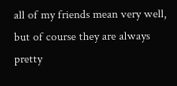all of my friends mean very well, but of course they are always pretty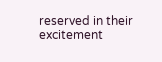reserved in their excitement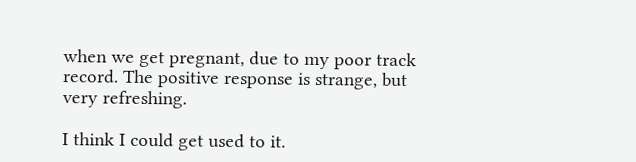when we get pregnant, due to my poor track record. The positive response is strange, but very refreshing.

I think I could get used to it.